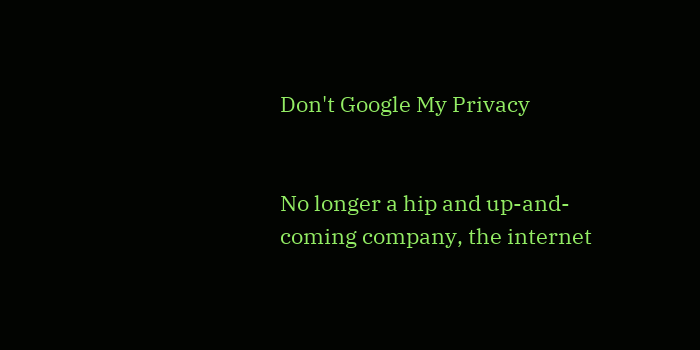Don't Google My Privacy


No longer a hip and up-and-coming company, the internet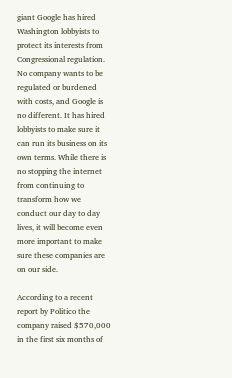giant Google has hired Washington lobbyists to protect its interests from Congressional regulation. No company wants to be regulated or burdened with costs, and Google is no different. It has hired lobbyists to make sure it can run its business on its own terms. While there is no stopping the internet from continuing to transform how we conduct our day to day lives, it will become even more important to make sure these companies are on our side.

According to a recent report by Politico the company raised $570,000 in the first six months of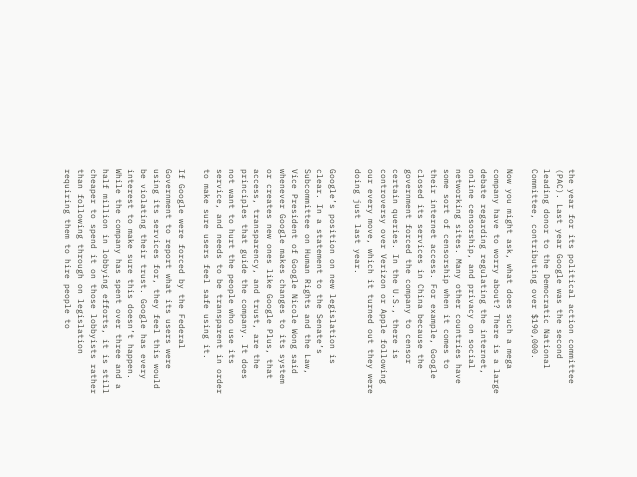the year for its political action committee (PAC). Last year Google was the second leading donor to the Democratic National Committee, contributing over $190,000.

Now you might ask, what does such a mega company have to worry about? There is a large debate regarding regulating the internet, online censorship, and privacy on social networking sites. Many other countries have some sort of censorship when it comes to their internet access. For example, Google closed its services in China because the government forced the company to censor certain queries. In the U.S., there is controversy over Verizon or Apple following our every move, which it turned out they were doing just last year.

Google’s position on new legislation is clear. In a statement to the Senate’s Subcommittee on Human Rights and the Law, Vice President of Google Nicole Wong said whenever Google makes changes to its system or creates new ones like Google Plus, that access, transparency, and trust, are the principles that guide the company. It does not want to hurt the people who use its service, and needs to be transparent in order to make sure users feel safe using it.

If Google were forced by the Federal Government to report what its users were using its services for, they feel this would be violating their trust. Google has every interest to make sure this doesn’t happen. While the company has spent over three and a half million in lobbying efforts, it is still cheaper to spend it on those lobbyists rather than following through on legislation requiring them to hire people to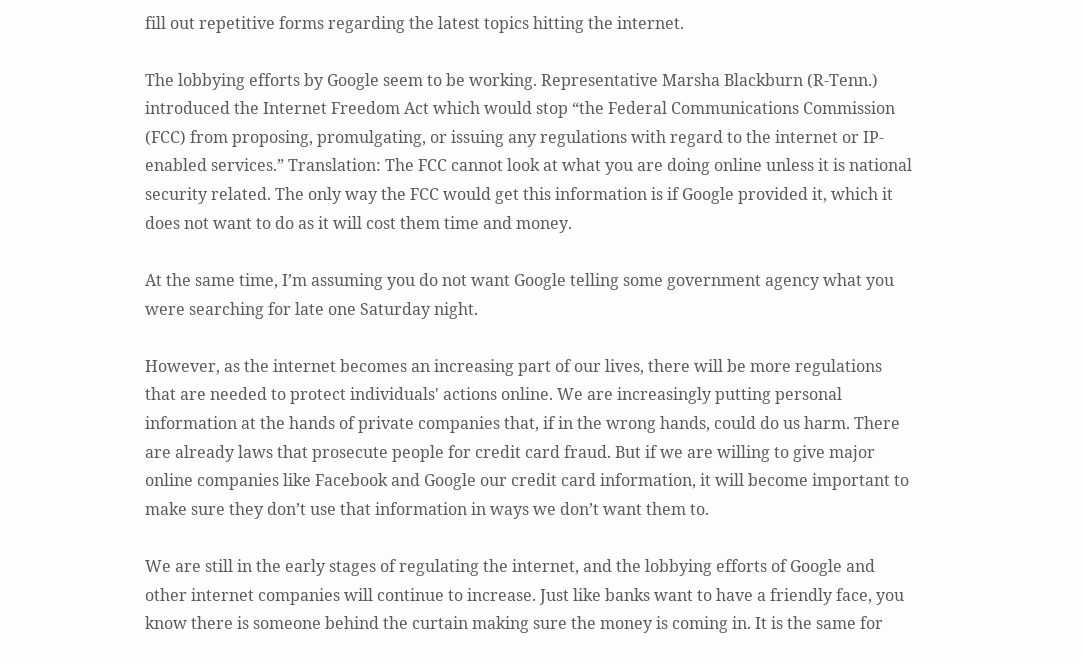fill out repetitive forms regarding the latest topics hitting the internet.

The lobbying efforts by Google seem to be working. Representative Marsha Blackburn (R-Tenn.) introduced the Internet Freedom Act which would stop “the Federal Communications Commission (FCC) from proposing, promulgating, or issuing any regulations with regard to the internet or IP-enabled services.” Translation: The FCC cannot look at what you are doing online unless it is national security related. The only way the FCC would get this information is if Google provided it, which it does not want to do as it will cost them time and money.

At the same time, I’m assuming you do not want Google telling some government agency what you were searching for late one Saturday night.

However, as the internet becomes an increasing part of our lives, there will be more regulations that are needed to protect individuals' actions online. We are increasingly putting personal information at the hands of private companies that, if in the wrong hands, could do us harm. There are already laws that prosecute people for credit card fraud. But if we are willing to give major online companies like Facebook and Google our credit card information, it will become important to make sure they don’t use that information in ways we don’t want them to.

We are still in the early stages of regulating the internet, and the lobbying efforts of Google and other internet companies will continue to increase. Just like banks want to have a friendly face, you know there is someone behind the curtain making sure the money is coming in. It is the same for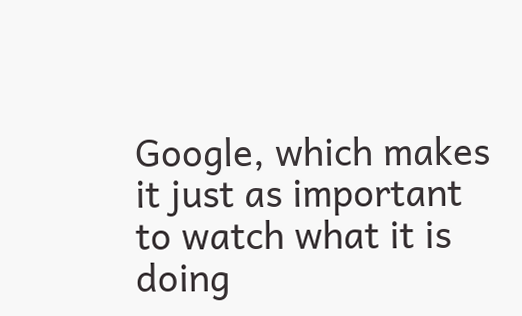Google, which makes it just as important to watch what it is doing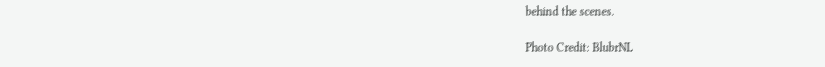behind the scenes.

Photo Credit: BlubrNL